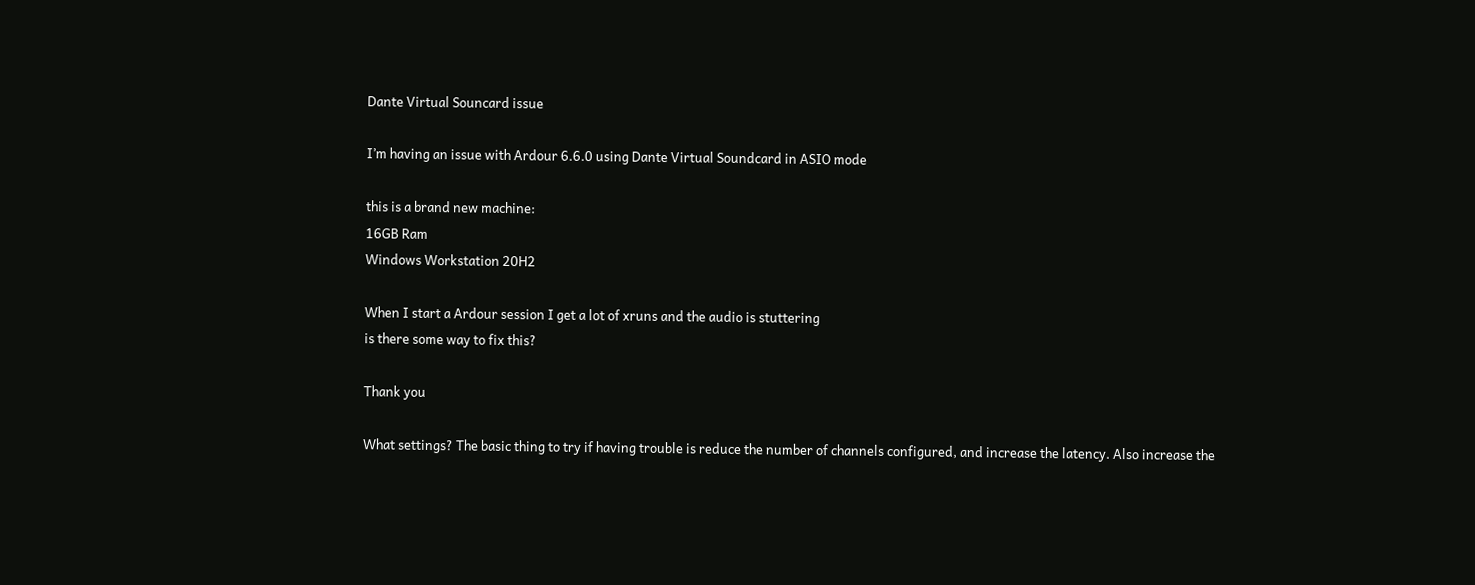Dante Virtual Souncard issue

I’m having an issue with Ardour 6.6.0 using Dante Virtual Soundcard in ASIO mode

this is a brand new machine:
16GB Ram
Windows Workstation 20H2

When I start a Ardour session I get a lot of xruns and the audio is stuttering
is there some way to fix this?

Thank you

What settings? The basic thing to try if having trouble is reduce the number of channels configured, and increase the latency. Also increase the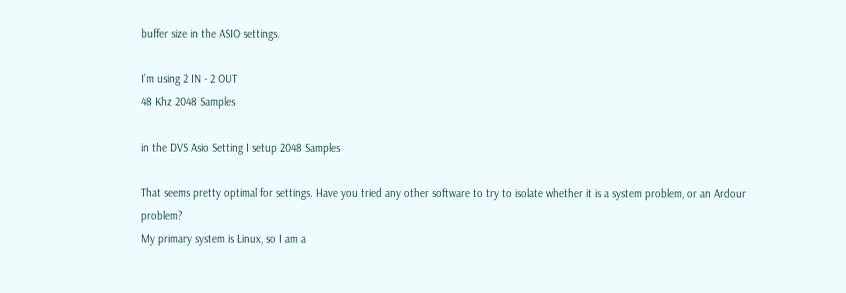buffer size in the ASIO settings.

I’m using 2 IN - 2 OUT
48 Khz 2048 Samples

in the DVS Asio Setting I setup 2048 Samples

That seems pretty optimal for settings. Have you tried any other software to try to isolate whether it is a system problem, or an Ardour problem?
My primary system is Linux, so I am a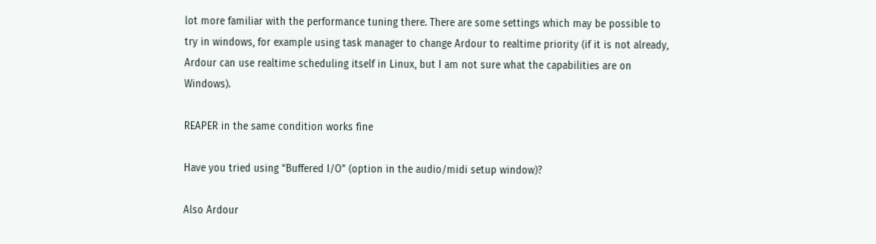lot more familiar with the performance tuning there. There are some settings which may be possible to try in windows, for example using task manager to change Ardour to realtime priority (if it is not already, Ardour can use realtime scheduling itself in Linux, but I am not sure what the capabilities are on Windows).

REAPER in the same condition works fine

Have you tried using “Buffered I/O” (option in the audio/midi setup window)?

Also Ardour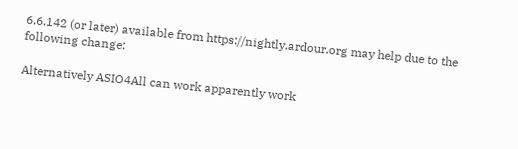6.6.142 (or later) available from https://nightly.ardour.org may help due to the following change:

Alternatively ASIO4All can work apparently work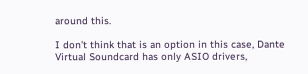around this.

I don’t think that is an option in this case, Dante Virtual Soundcard has only ASIO drivers,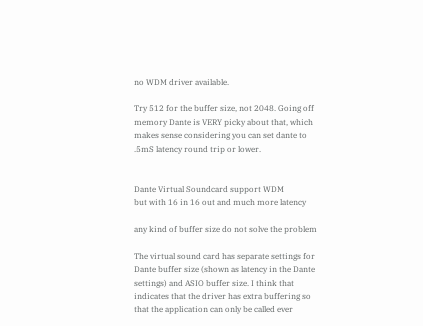no WDM driver available.

Try 512 for the buffer size, not 2048. Going off memory Dante is VERY picky about that, which makes sense considering you can set dante to .5mS latency round trip or lower.


Dante Virtual Soundcard support WDM
but with 16 in 16 out and much more latency

any kind of buffer size do not solve the problem

The virtual sound card has separate settings for Dante buffer size (shown as latency in the Dante settings) and ASIO buffer size. I think that indicates that the driver has extra buffering so that the application can only be called ever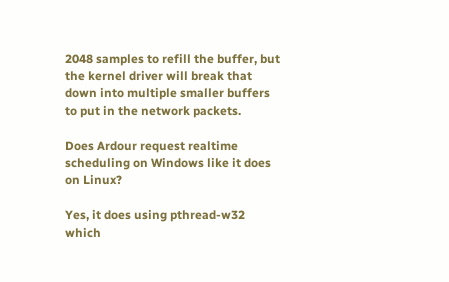2048 samples to refill the buffer, but the kernel driver will break that down into multiple smaller buffers to put in the network packets.

Does Ardour request realtime scheduling on Windows like it does on Linux?

Yes, it does using pthread-w32 which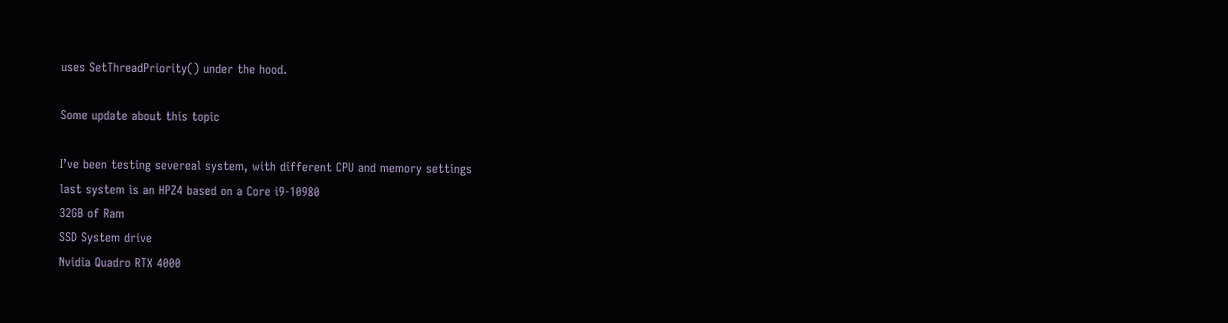uses SetThreadPriority() under the hood.

Some update about this topic

I’ve been testing severeal system, with different CPU and memory settings
last system is an HPZ4 based on a Core i9-10980
32GB of Ram
SSD System drive
Nvidia Quadro RTX 4000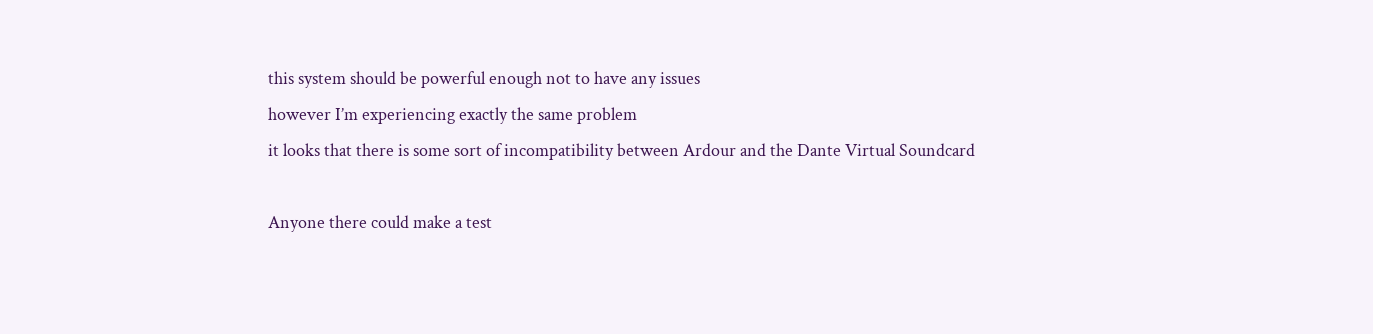this system should be powerful enough not to have any issues
however I’m experiencing exactly the same problem
it looks that there is some sort of incompatibility between Ardour and the Dante Virtual Soundcard

Anyone there could make a test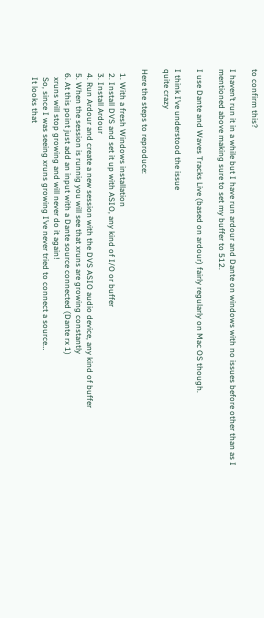to confirm this?

I haven’t run it in a while but I have run ardour and Dante on windows with no issues before other than as I mentioned above making sure to set my buffer to 512.

I use Dante and Waves Tracks Live (based on ardour) fairly regularly on Mac OS though.

I think I’ve understood the issue
quite crazy

Here the steps to reproduce:

  1. With a fresh Windows installation
  2. Install DVS and set it up with ASIO, any kind of I/O or buffer
  3. Install Ardour
  4. Run Ardour and create a new session with the DVS ASIO audio device, any kind of buffer
  5. When the session is runnig you will see that xruns are growing constantly
  6. At this point just add an input with a Dante source connected (Dante rx 1)
    xruns will stop growing and will never do it again!
    So, since I was seeing xruns growing I’ve never tried to connect a source…
    It looks that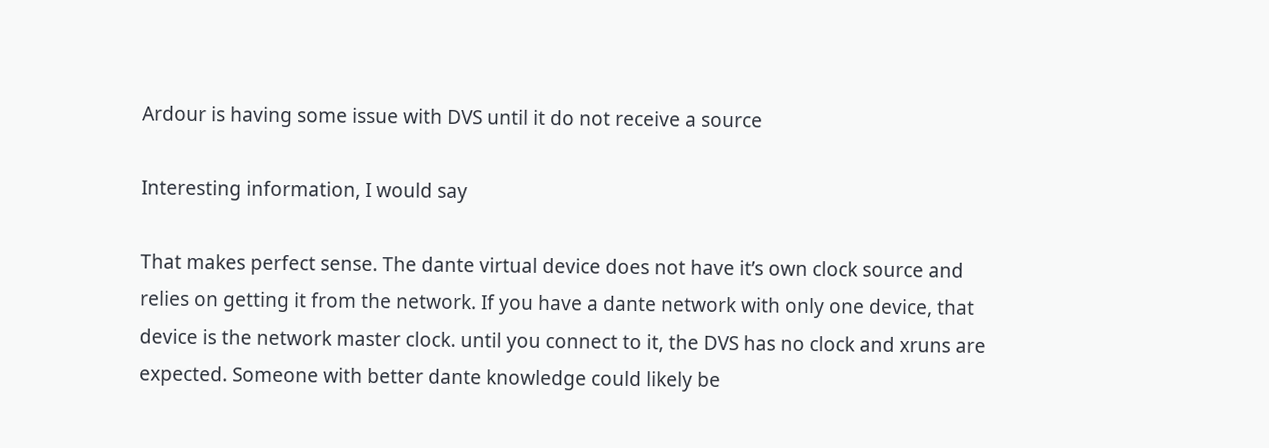Ardour is having some issue with DVS until it do not receive a source

Interesting information, I would say

That makes perfect sense. The dante virtual device does not have it’s own clock source and relies on getting it from the network. If you have a dante network with only one device, that device is the network master clock. until you connect to it, the DVS has no clock and xruns are expected. Someone with better dante knowledge could likely be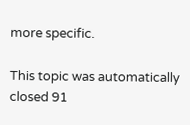more specific.

This topic was automatically closed 91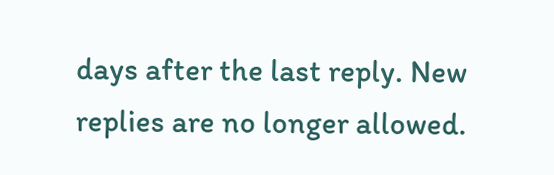days after the last reply. New replies are no longer allowed.